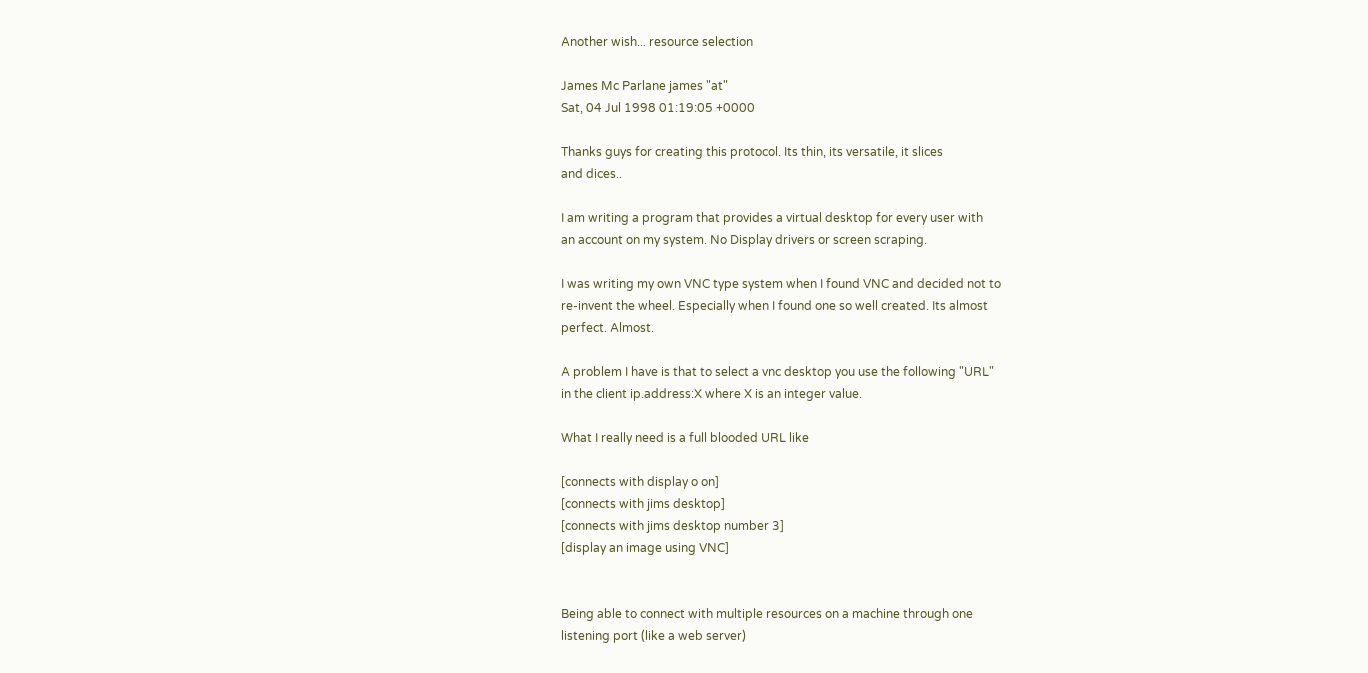Another wish... resource selection

James Mc Parlane james "at"
Sat, 04 Jul 1998 01:19:05 +0000

Thanks guys for creating this protocol. Its thin, its versatile, it slices
and dices..

I am writing a program that provides a virtual desktop for every user with
an account on my system. No Display drivers or screen scraping.

I was writing my own VNC type system when I found VNC and decided not to
re-invent the wheel. Especially when I found one so well created. Its almost
perfect. Almost.

A problem I have is that to select a vnc desktop you use the following "URL"
in the client ip.address:X where X is an integer value.

What I really need is a full blooded URL like

[connects with display o on]
[connects with jims desktop]
[connects with jims desktop number 3]
[display an image using VNC]


Being able to connect with multiple resources on a machine through one
listening port (like a web server)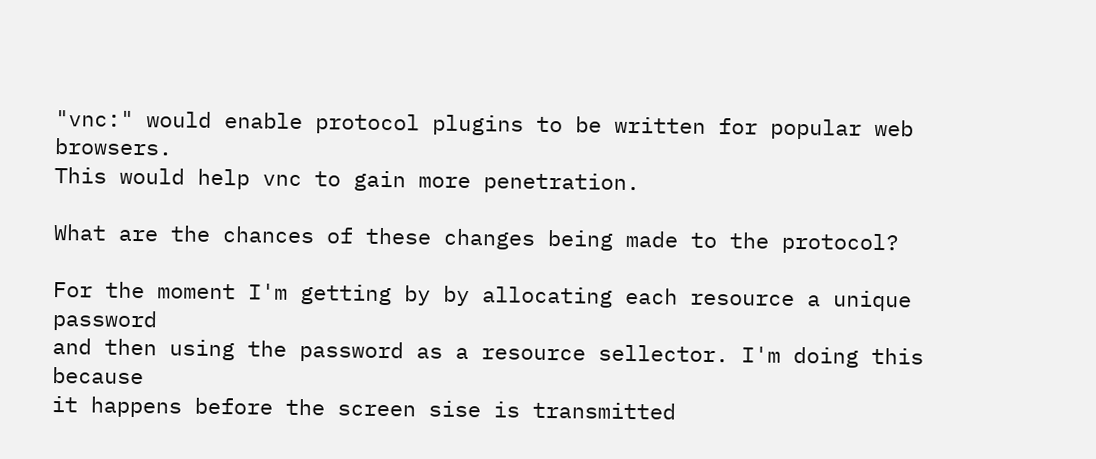"vnc:" would enable protocol plugins to be written for popular web browsers.
This would help vnc to gain more penetration.

What are the chances of these changes being made to the protocol?

For the moment I'm getting by by allocating each resource a unique password
and then using the password as a resource sellector. I'm doing this because
it happens before the screen sise is transmitted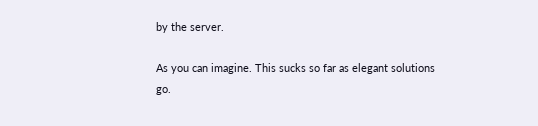by the server.

As you can imagine. This sucks so far as elegant solutions go.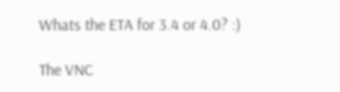Whats the ETA for 3.4 or 4.0? :)

The VNC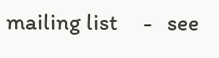mailing list     -   see